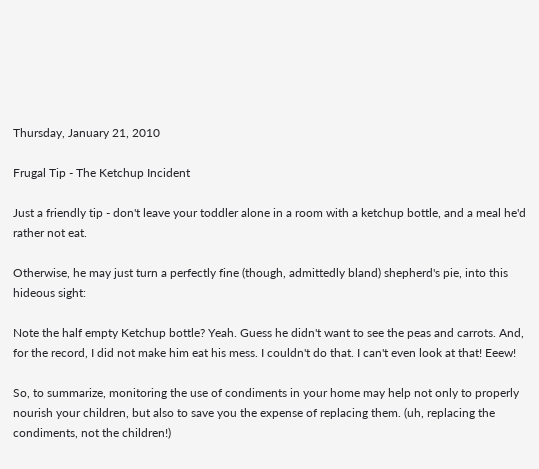Thursday, January 21, 2010

Frugal Tip - The Ketchup Incident

Just a friendly tip - don't leave your toddler alone in a room with a ketchup bottle, and a meal he'd rather not eat.

Otherwise, he may just turn a perfectly fine (though, admittedly bland) shepherd's pie, into this hideous sight:

Note the half empty Ketchup bottle? Yeah. Guess he didn't want to see the peas and carrots. And, for the record, I did not make him eat his mess. I couldn't do that. I can't even look at that! Eeew!

So, to summarize, monitoring the use of condiments in your home may help not only to properly nourish your children, but also to save you the expense of replacing them. (uh, replacing the condiments, not the children!)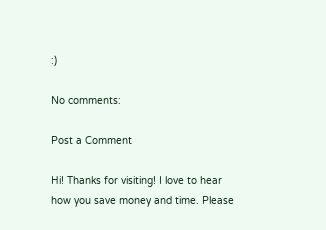:)

No comments:

Post a Comment

Hi! Thanks for visiting! I love to hear how you save money and time. Please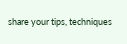share your tips, techniques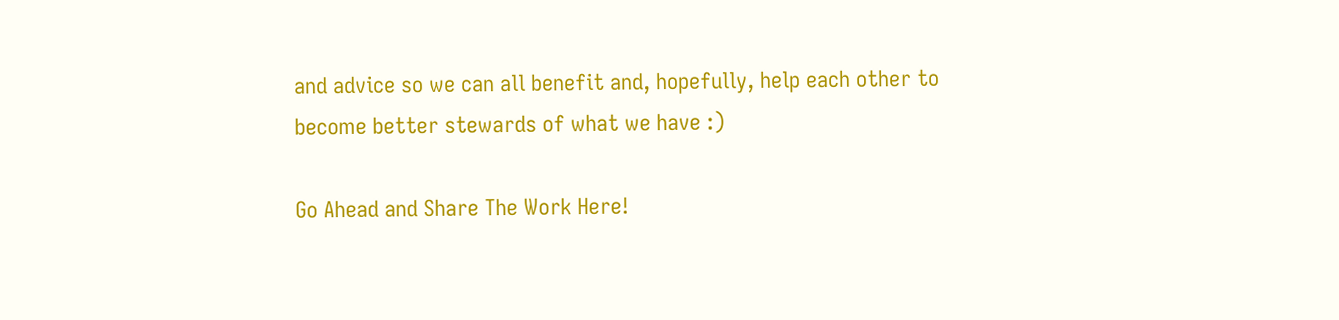and advice so we can all benefit and, hopefully, help each other to become better stewards of what we have :)

Go Ahead and Share The Work Here!